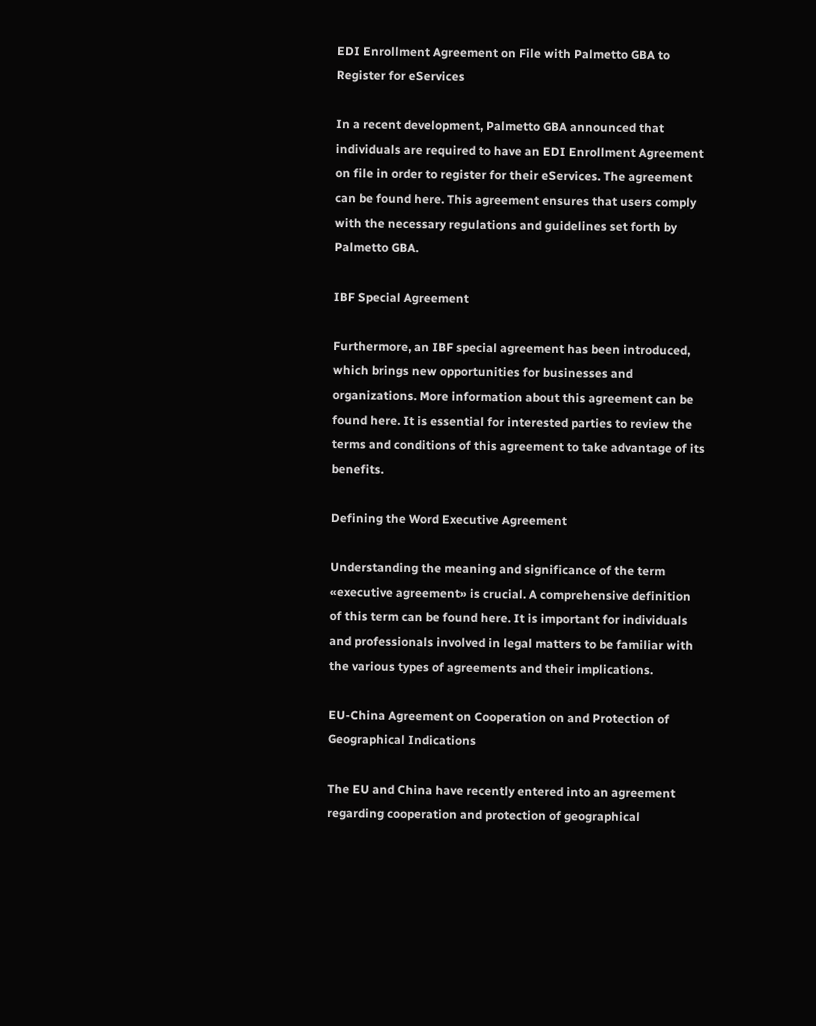EDI Enrollment Agreement on File with Palmetto GBA to Register for eServices

In a recent development, Palmetto GBA announced that individuals are required to have an EDI Enrollment Agreement on file in order to register for their eServices. The agreement can be found here. This agreement ensures that users comply with the necessary regulations and guidelines set forth by Palmetto GBA.

IBF Special Agreement

Furthermore, an IBF special agreement has been introduced, which brings new opportunities for businesses and organizations. More information about this agreement can be found here. It is essential for interested parties to review the terms and conditions of this agreement to take advantage of its benefits.

Defining the Word Executive Agreement

Understanding the meaning and significance of the term «executive agreement» is crucial. A comprehensive definition of this term can be found here. It is important for individuals and professionals involved in legal matters to be familiar with the various types of agreements and their implications.

EU-China Agreement on Cooperation on and Protection of Geographical Indications

The EU and China have recently entered into an agreement regarding cooperation and protection of geographical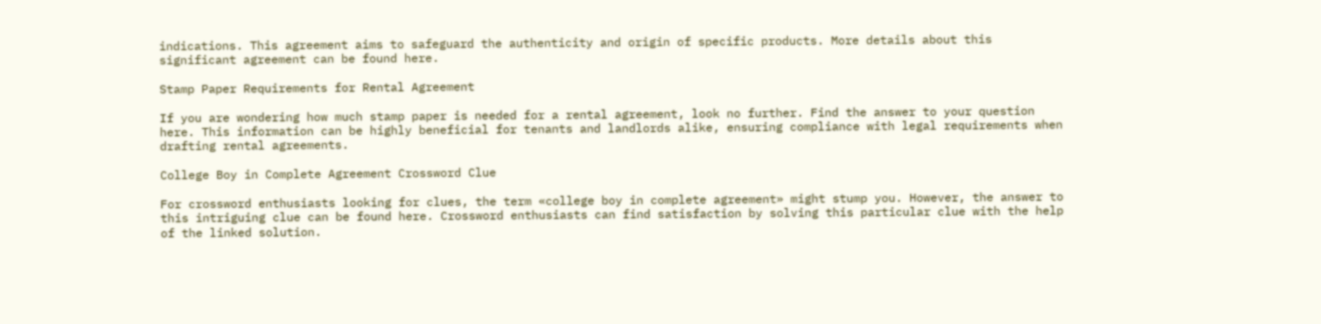indications. This agreement aims to safeguard the authenticity and origin of specific products. More details about this significant agreement can be found here.

Stamp Paper Requirements for Rental Agreement

If you are wondering how much stamp paper is needed for a rental agreement, look no further. Find the answer to your question here. This information can be highly beneficial for tenants and landlords alike, ensuring compliance with legal requirements when drafting rental agreements.

College Boy in Complete Agreement Crossword Clue

For crossword enthusiasts looking for clues, the term «college boy in complete agreement» might stump you. However, the answer to this intriguing clue can be found here. Crossword enthusiasts can find satisfaction by solving this particular clue with the help of the linked solution.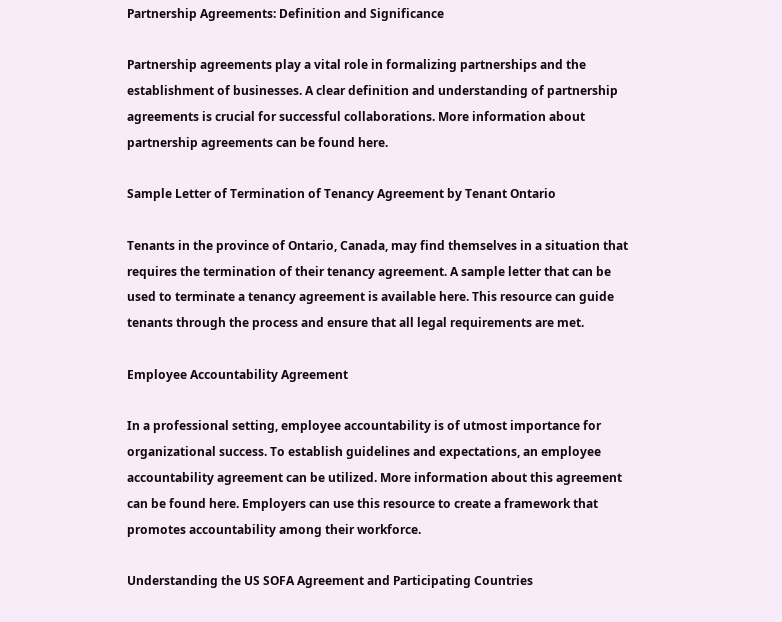Partnership Agreements: Definition and Significance

Partnership agreements play a vital role in formalizing partnerships and the establishment of businesses. A clear definition and understanding of partnership agreements is crucial for successful collaborations. More information about partnership agreements can be found here.

Sample Letter of Termination of Tenancy Agreement by Tenant Ontario

Tenants in the province of Ontario, Canada, may find themselves in a situation that requires the termination of their tenancy agreement. A sample letter that can be used to terminate a tenancy agreement is available here. This resource can guide tenants through the process and ensure that all legal requirements are met.

Employee Accountability Agreement

In a professional setting, employee accountability is of utmost importance for organizational success. To establish guidelines and expectations, an employee accountability agreement can be utilized. More information about this agreement can be found here. Employers can use this resource to create a framework that promotes accountability among their workforce.

Understanding the US SOFA Agreement and Participating Countries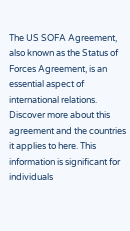The US SOFA Agreement, also known as the Status of Forces Agreement, is an essential aspect of international relations. Discover more about this agreement and the countries it applies to here. This information is significant for individuals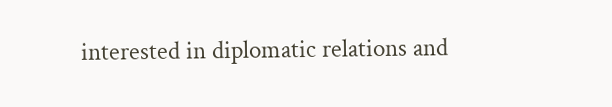interested in diplomatic relations and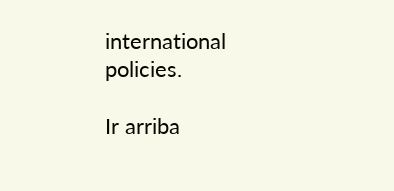international policies.

Ir arriba